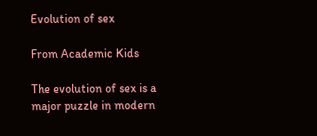Evolution of sex

From Academic Kids

The evolution of sex is a major puzzle in modern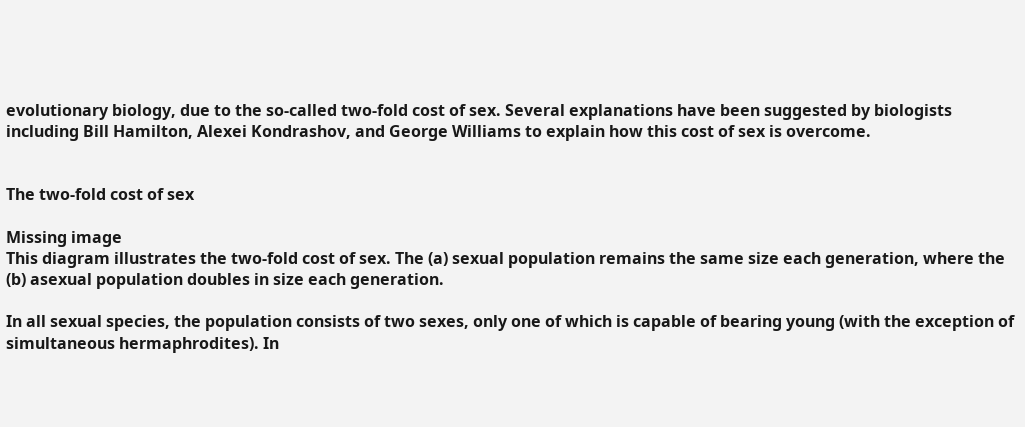evolutionary biology, due to the so-called two-fold cost of sex. Several explanations have been suggested by biologists including Bill Hamilton, Alexei Kondrashov, and George Williams to explain how this cost of sex is overcome.


The two-fold cost of sex

Missing image
This diagram illustrates the two-fold cost of sex. The (a) sexual population remains the same size each generation, where the (b) asexual population doubles in size each generation.

In all sexual species, the population consists of two sexes, only one of which is capable of bearing young (with the exception of simultaneous hermaphrodites). In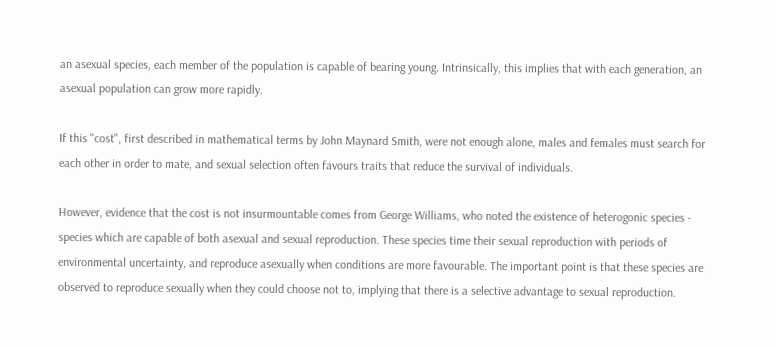an asexual species, each member of the population is capable of bearing young. Intrinsically, this implies that with each generation, an asexual population can grow more rapidly.

If this "cost", first described in mathematical terms by John Maynard Smith, were not enough alone, males and females must search for each other in order to mate, and sexual selection often favours traits that reduce the survival of individuals.

However, evidence that the cost is not insurmountable comes from George Williams, who noted the existence of heterogonic species - species which are capable of both asexual and sexual reproduction. These species time their sexual reproduction with periods of environmental uncertainty, and reproduce asexually when conditions are more favourable. The important point is that these species are observed to reproduce sexually when they could choose not to, implying that there is a selective advantage to sexual reproduction.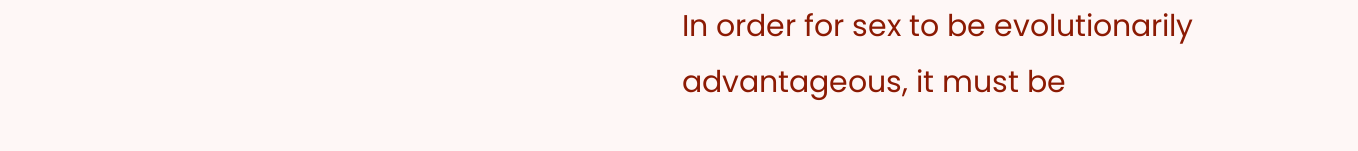In order for sex to be evolutionarily advantageous, it must be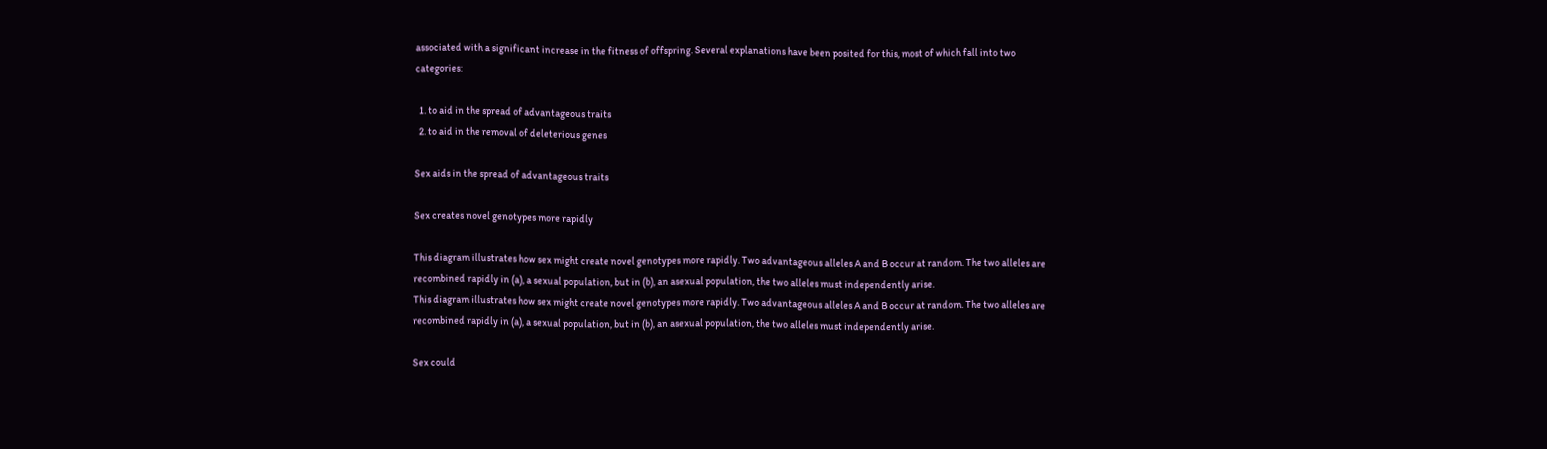associated with a significant increase in the fitness of offspring. Several explanations have been posited for this, most of which fall into two categories:

  1. to aid in the spread of advantageous traits
  2. to aid in the removal of deleterious genes

Sex aids in the spread of advantageous traits

Sex creates novel genotypes more rapidly

This diagram illustrates how sex might create novel genotypes more rapidly. Two advantageous alleles A and B occur at random. The two alleles are recombined rapidly in (a), a sexual population, but in (b), an asexual population, the two alleles must independently arise.
This diagram illustrates how sex might create novel genotypes more rapidly. Two advantageous alleles A and B occur at random. The two alleles are recombined rapidly in (a), a sexual population, but in (b), an asexual population, the two alleles must independently arise.

Sex could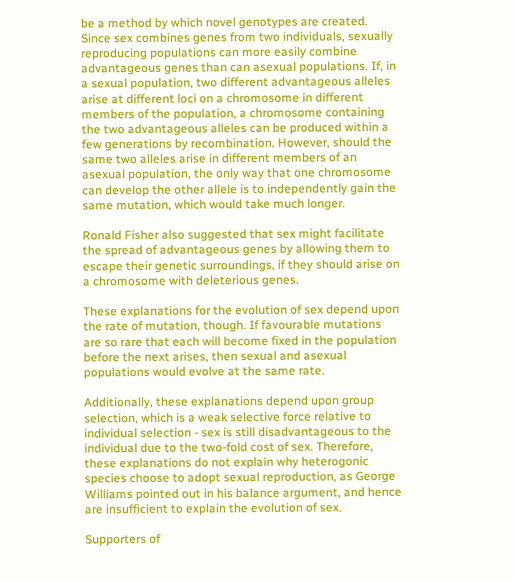be a method by which novel genotypes are created. Since sex combines genes from two individuals, sexually reproducing populations can more easily combine advantageous genes than can asexual populations. If, in a sexual population, two different advantageous alleles arise at different loci on a chromosome in different members of the population, a chromosome containing the two advantageous alleles can be produced within a few generations by recombination. However, should the same two alleles arise in different members of an asexual population, the only way that one chromosome can develop the other allele is to independently gain the same mutation, which would take much longer.

Ronald Fisher also suggested that sex might facilitate the spread of advantageous genes by allowing them to escape their genetic surroundings, if they should arise on a chromosome with deleterious genes.

These explanations for the evolution of sex depend upon the rate of mutation, though. If favourable mutations are so rare that each will become fixed in the population before the next arises, then sexual and asexual populations would evolve at the same rate.

Additionally, these explanations depend upon group selection, which is a weak selective force relative to individual selection - sex is still disadvantageous to the individual due to the two-fold cost of sex. Therefore, these explanations do not explain why heterogonic species choose to adopt sexual reproduction, as George Williams pointed out in his balance argument, and hence are insufficient to explain the evolution of sex.

Supporters of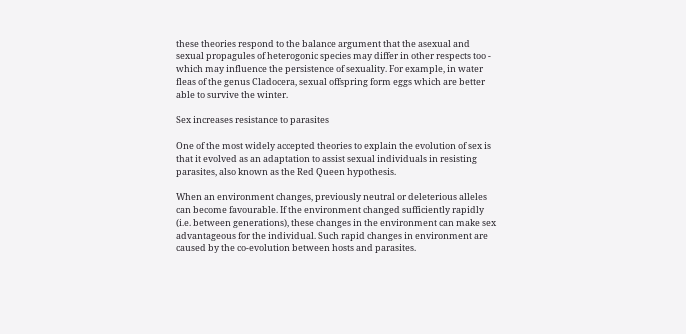these theories respond to the balance argument that the asexual and sexual propagules of heterogonic species may differ in other respects too - which may influence the persistence of sexuality. For example, in water fleas of the genus Cladocera, sexual offspring form eggs which are better able to survive the winter.

Sex increases resistance to parasites

One of the most widely accepted theories to explain the evolution of sex is that it evolved as an adaptation to assist sexual individuals in resisting parasites, also known as the Red Queen hypothesis.

When an environment changes, previously neutral or deleterious alleles can become favourable. If the environment changed sufficiently rapidly (i.e. between generations), these changes in the environment can make sex advantageous for the individual. Such rapid changes in environment are caused by the co-evolution between hosts and parasites.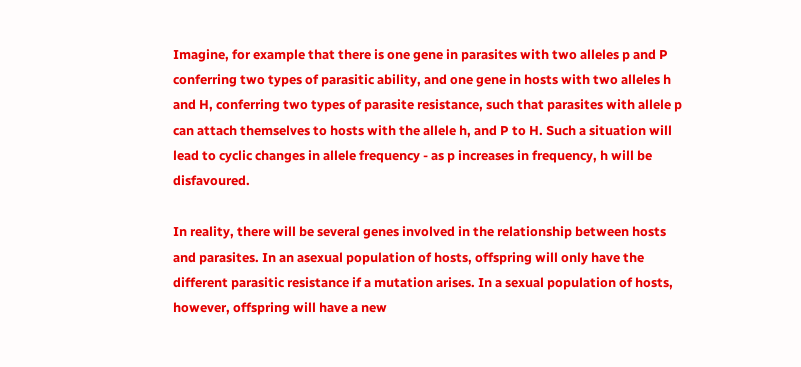Imagine, for example that there is one gene in parasites with two alleles p and P conferring two types of parasitic ability, and one gene in hosts with two alleles h and H, conferring two types of parasite resistance, such that parasites with allele p can attach themselves to hosts with the allele h, and P to H. Such a situation will lead to cyclic changes in allele frequency - as p increases in frequency, h will be disfavoured.

In reality, there will be several genes involved in the relationship between hosts and parasites. In an asexual population of hosts, offspring will only have the different parasitic resistance if a mutation arises. In a sexual population of hosts, however, offspring will have a new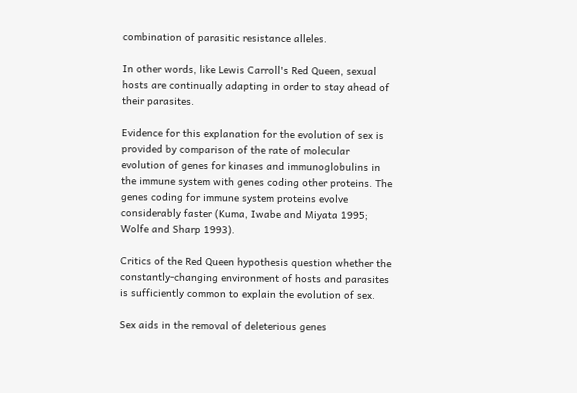combination of parasitic resistance alleles.

In other words, like Lewis Carroll's Red Queen, sexual hosts are continually adapting in order to stay ahead of their parasites.

Evidence for this explanation for the evolution of sex is provided by comparison of the rate of molecular evolution of genes for kinases and immunoglobulins in the immune system with genes coding other proteins. The genes coding for immune system proteins evolve considerably faster (Kuma, Iwabe and Miyata 1995; Wolfe and Sharp 1993).

Critics of the Red Queen hypothesis question whether the constantly-changing environment of hosts and parasites is sufficiently common to explain the evolution of sex.

Sex aids in the removal of deleterious genes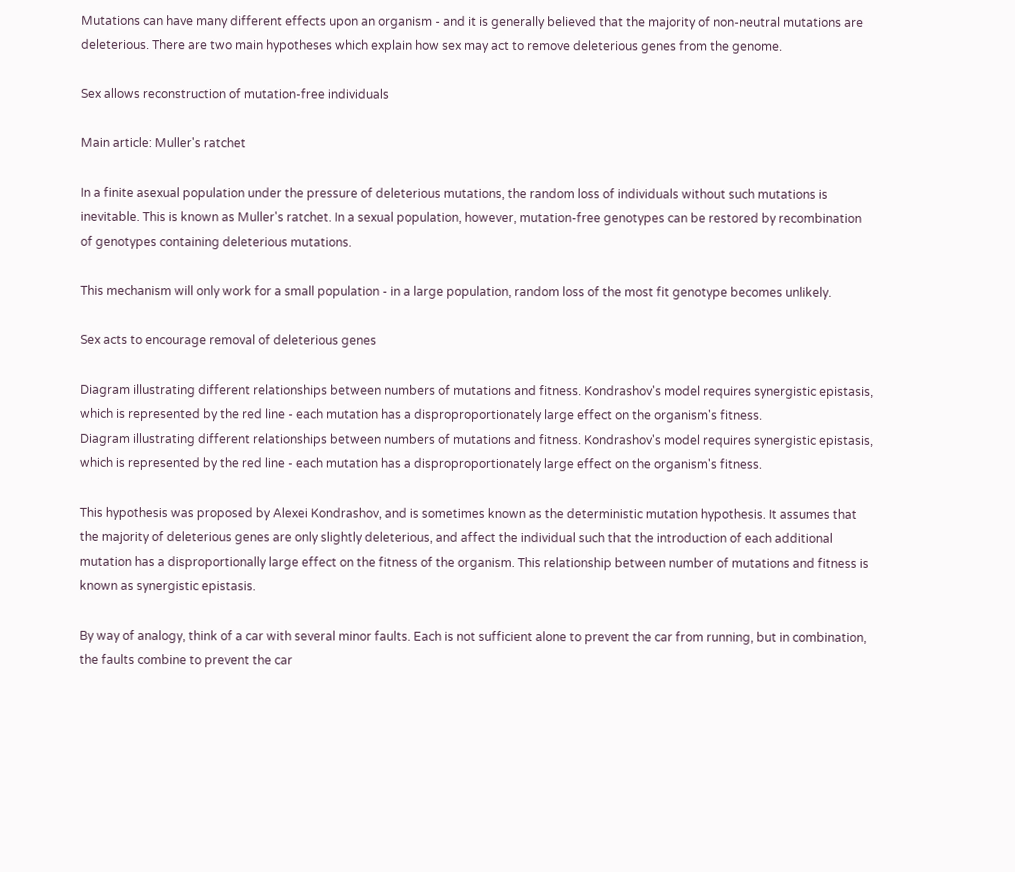Mutations can have many different effects upon an organism - and it is generally believed that the majority of non-neutral mutations are deleterious. There are two main hypotheses which explain how sex may act to remove deleterious genes from the genome.

Sex allows reconstruction of mutation-free individuals

Main article: Muller's ratchet

In a finite asexual population under the pressure of deleterious mutations, the random loss of individuals without such mutations is inevitable. This is known as Muller's ratchet. In a sexual population, however, mutation-free genotypes can be restored by recombination of genotypes containing deleterious mutations.

This mechanism will only work for a small population - in a large population, random loss of the most fit genotype becomes unlikely.

Sex acts to encourage removal of deleterious genes

Diagram illustrating different relationships between numbers of mutations and fitness. Kondrashov's model requires synergistic epistasis, which is represented by the red line - each mutation has a disproproportionately large effect on the organism's fitness.
Diagram illustrating different relationships between numbers of mutations and fitness. Kondrashov's model requires synergistic epistasis, which is represented by the red line - each mutation has a disproproportionately large effect on the organism's fitness.

This hypothesis was proposed by Alexei Kondrashov, and is sometimes known as the deterministic mutation hypothesis. It assumes that the majority of deleterious genes are only slightly deleterious, and affect the individual such that the introduction of each additional mutation has a disproportionally large effect on the fitness of the organism. This relationship between number of mutations and fitness is known as synergistic epistasis.

By way of analogy, think of a car with several minor faults. Each is not sufficient alone to prevent the car from running, but in combination, the faults combine to prevent the car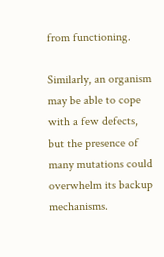from functioning.

Similarly, an organism may be able to cope with a few defects, but the presence of many mutations could overwhelm its backup mechanisms.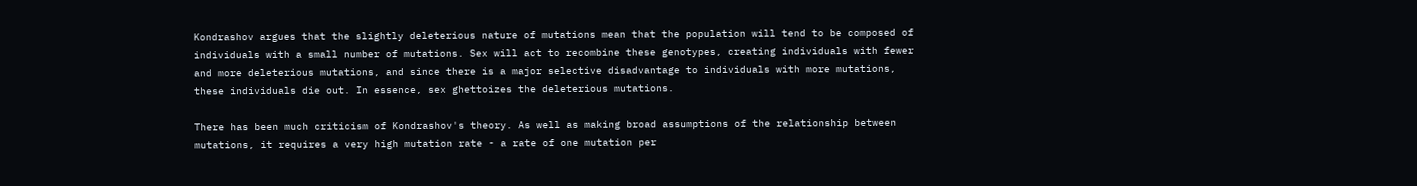Kondrashov argues that the slightly deleterious nature of mutations mean that the population will tend to be composed of individuals with a small number of mutations. Sex will act to recombine these genotypes, creating individuals with fewer and more deleterious mutations, and since there is a major selective disadvantage to individuals with more mutations, these individuals die out. In essence, sex ghettoizes the deleterious mutations.

There has been much criticism of Kondrashov's theory. As well as making broad assumptions of the relationship between mutations, it requires a very high mutation rate - a rate of one mutation per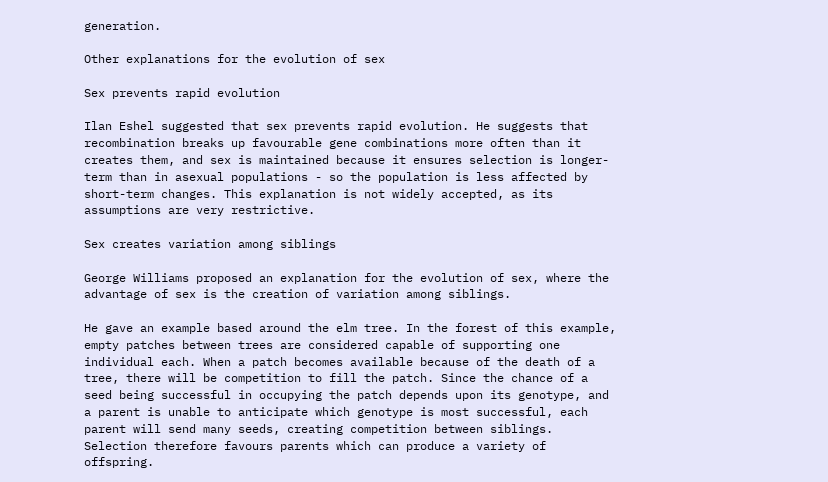generation.

Other explanations for the evolution of sex

Sex prevents rapid evolution

Ilan Eshel suggested that sex prevents rapid evolution. He suggests that recombination breaks up favourable gene combinations more often than it creates them, and sex is maintained because it ensures selection is longer-term than in asexual populations - so the population is less affected by short-term changes. This explanation is not widely accepted, as its assumptions are very restrictive.

Sex creates variation among siblings

George Williams proposed an explanation for the evolution of sex, where the advantage of sex is the creation of variation among siblings.

He gave an example based around the elm tree. In the forest of this example, empty patches between trees are considered capable of supporting one individual each. When a patch becomes available because of the death of a tree, there will be competition to fill the patch. Since the chance of a seed being successful in occupying the patch depends upon its genotype, and a parent is unable to anticipate which genotype is most successful, each parent will send many seeds, creating competition between siblings. Selection therefore favours parents which can produce a variety of offspring.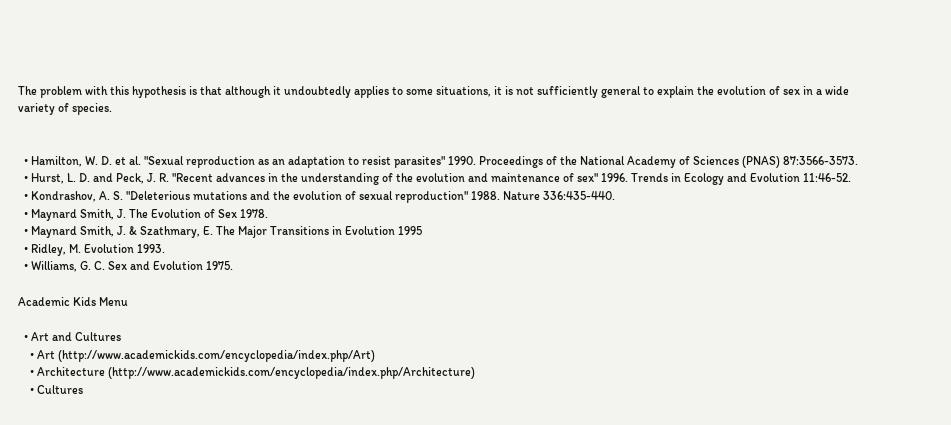The problem with this hypothesis is that although it undoubtedly applies to some situations, it is not sufficiently general to explain the evolution of sex in a wide variety of species.


  • Hamilton, W. D. et al. "Sexual reproduction as an adaptation to resist parasites" 1990. Proceedings of the National Academy of Sciences (PNAS) 87:3566-3573.
  • Hurst, L. D. and Peck, J. R. "Recent advances in the understanding of the evolution and maintenance of sex" 1996. Trends in Ecology and Evolution 11:46-52.
  • Kondrashov, A. S. "Deleterious mutations and the evolution of sexual reproduction" 1988. Nature 336:435-440.
  • Maynard Smith, J. The Evolution of Sex 1978.
  • Maynard Smith, J. & Szathmary, E. The Major Transitions in Evolution 1995
  • Ridley, M. Evolution 1993.
  • Williams, G. C. Sex and Evolution 1975.

Academic Kids Menu

  • Art and Cultures
    • Art (http://www.academickids.com/encyclopedia/index.php/Art)
    • Architecture (http://www.academickids.com/encyclopedia/index.php/Architecture)
    • Cultures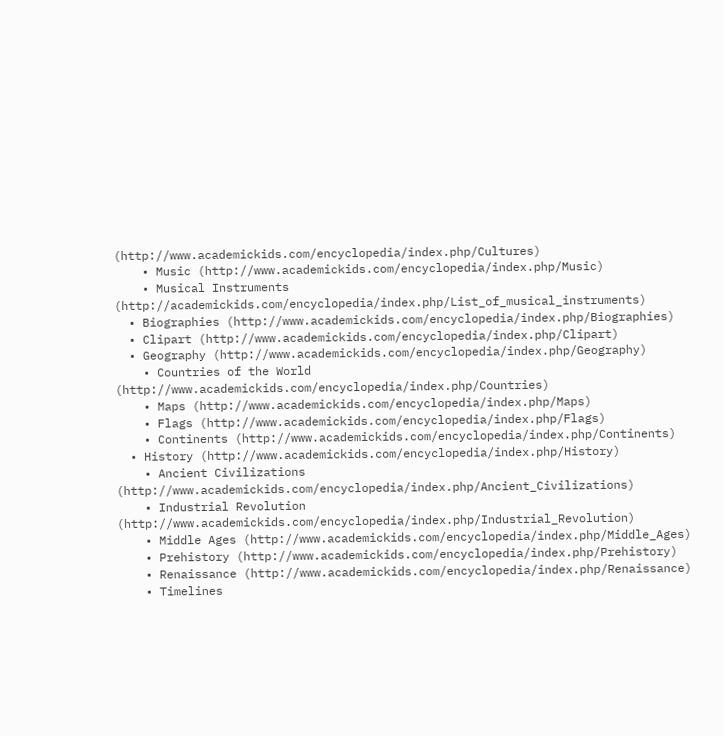(http://www.academickids.com/encyclopedia/index.php/Cultures)
    • Music (http://www.academickids.com/encyclopedia/index.php/Music)
    • Musical Instruments (http://academickids.com/encyclopedia/index.php/List_of_musical_instruments)
  • Biographies (http://www.academickids.com/encyclopedia/index.php/Biographies)
  • Clipart (http://www.academickids.com/encyclopedia/index.php/Clipart)
  • Geography (http://www.academickids.com/encyclopedia/index.php/Geography)
    • Countries of the World (http://www.academickids.com/encyclopedia/index.php/Countries)
    • Maps (http://www.academickids.com/encyclopedia/index.php/Maps)
    • Flags (http://www.academickids.com/encyclopedia/index.php/Flags)
    • Continents (http://www.academickids.com/encyclopedia/index.php/Continents)
  • History (http://www.academickids.com/encyclopedia/index.php/History)
    • Ancient Civilizations (http://www.academickids.com/encyclopedia/index.php/Ancient_Civilizations)
    • Industrial Revolution (http://www.academickids.com/encyclopedia/index.php/Industrial_Revolution)
    • Middle Ages (http://www.academickids.com/encyclopedia/index.php/Middle_Ages)
    • Prehistory (http://www.academickids.com/encyclopedia/index.php/Prehistory)
    • Renaissance (http://www.academickids.com/encyclopedia/index.php/Renaissance)
    • Timelines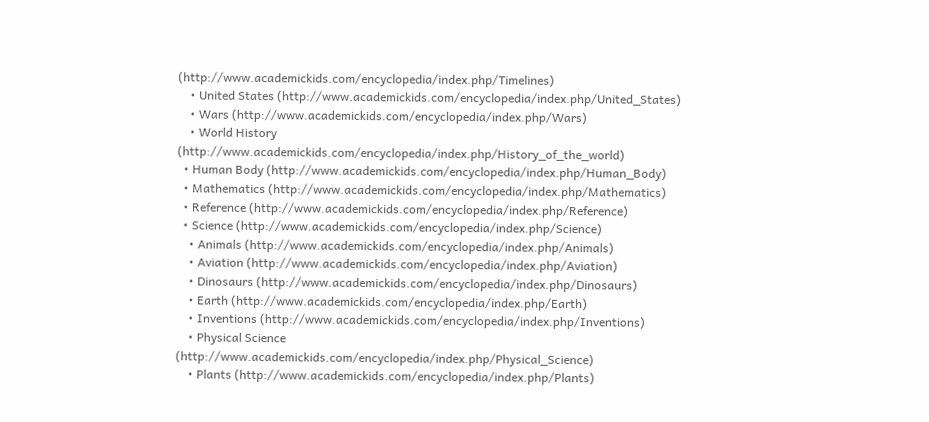(http://www.academickids.com/encyclopedia/index.php/Timelines)
    • United States (http://www.academickids.com/encyclopedia/index.php/United_States)
    • Wars (http://www.academickids.com/encyclopedia/index.php/Wars)
    • World History (http://www.academickids.com/encyclopedia/index.php/History_of_the_world)
  • Human Body (http://www.academickids.com/encyclopedia/index.php/Human_Body)
  • Mathematics (http://www.academickids.com/encyclopedia/index.php/Mathematics)
  • Reference (http://www.academickids.com/encyclopedia/index.php/Reference)
  • Science (http://www.academickids.com/encyclopedia/index.php/Science)
    • Animals (http://www.academickids.com/encyclopedia/index.php/Animals)
    • Aviation (http://www.academickids.com/encyclopedia/index.php/Aviation)
    • Dinosaurs (http://www.academickids.com/encyclopedia/index.php/Dinosaurs)
    • Earth (http://www.academickids.com/encyclopedia/index.php/Earth)
    • Inventions (http://www.academickids.com/encyclopedia/index.php/Inventions)
    • Physical Science (http://www.academickids.com/encyclopedia/index.php/Physical_Science)
    • Plants (http://www.academickids.com/encyclopedia/index.php/Plants)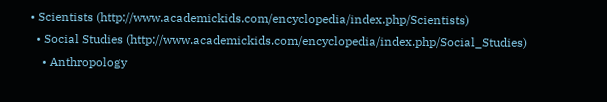• Scientists (http://www.academickids.com/encyclopedia/index.php/Scientists)
  • Social Studies (http://www.academickids.com/encyclopedia/index.php/Social_Studies)
    • Anthropology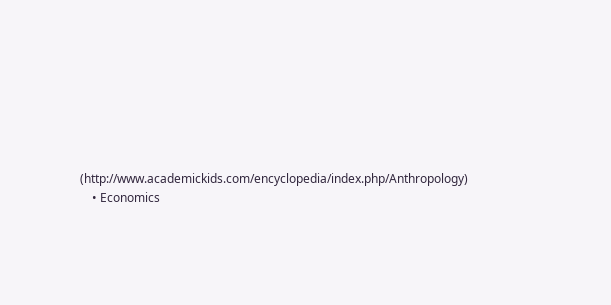(http://www.academickids.com/encyclopedia/index.php/Anthropology)
    • Economics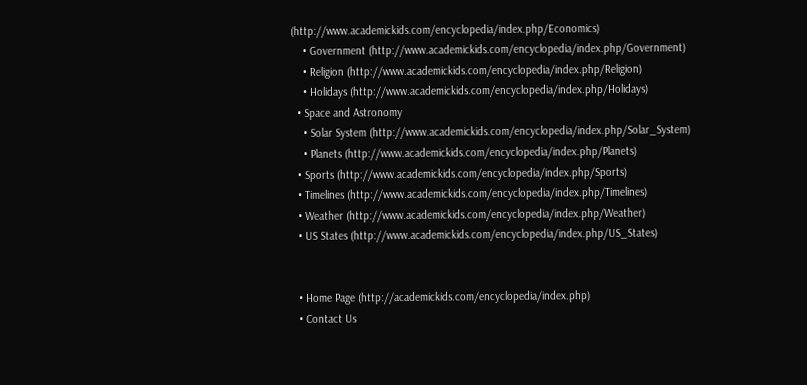(http://www.academickids.com/encyclopedia/index.php/Economics)
    • Government (http://www.academickids.com/encyclopedia/index.php/Government)
    • Religion (http://www.academickids.com/encyclopedia/index.php/Religion)
    • Holidays (http://www.academickids.com/encyclopedia/index.php/Holidays)
  • Space and Astronomy
    • Solar System (http://www.academickids.com/encyclopedia/index.php/Solar_System)
    • Planets (http://www.academickids.com/encyclopedia/index.php/Planets)
  • Sports (http://www.academickids.com/encyclopedia/index.php/Sports)
  • Timelines (http://www.academickids.com/encyclopedia/index.php/Timelines)
  • Weather (http://www.academickids.com/encyclopedia/index.php/Weather)
  • US States (http://www.academickids.com/encyclopedia/index.php/US_States)


  • Home Page (http://academickids.com/encyclopedia/index.php)
  • Contact Us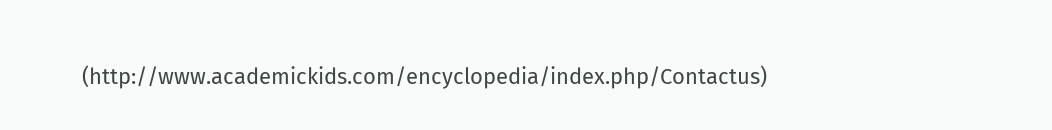(http://www.academickids.com/encyclopedia/index.php/Contactus)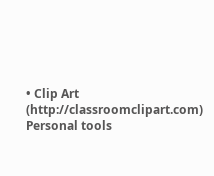• Clip Art (http://classroomclipart.com)
Personal tools